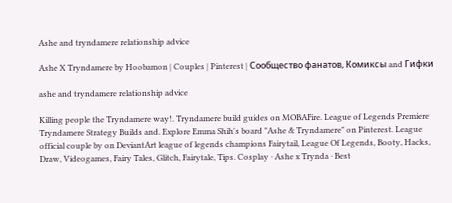Ashe and tryndamere relationship advice

Ashe X Tryndamere by Hoobamon | Couples | Pinterest | Сообщество фанатов, Комиксы and Гифки

ashe and tryndamere relationship advice

Killing people the Tryndamere way!. Tryndamere build guides on MOBAFire. League of Legends Premiere Tryndamere Strategy Builds and. Explore Emma Shih's board "Ashe & Tryndamere" on Pinterest. League official couple by on DeviantArt league of legends champions Fairytail, League Of Legends, Booty, Hacks, Draw, Videogames, Fairy Tales, Glitch, Fairytale, Tips. Cosplay · Ashe x Trynda · Best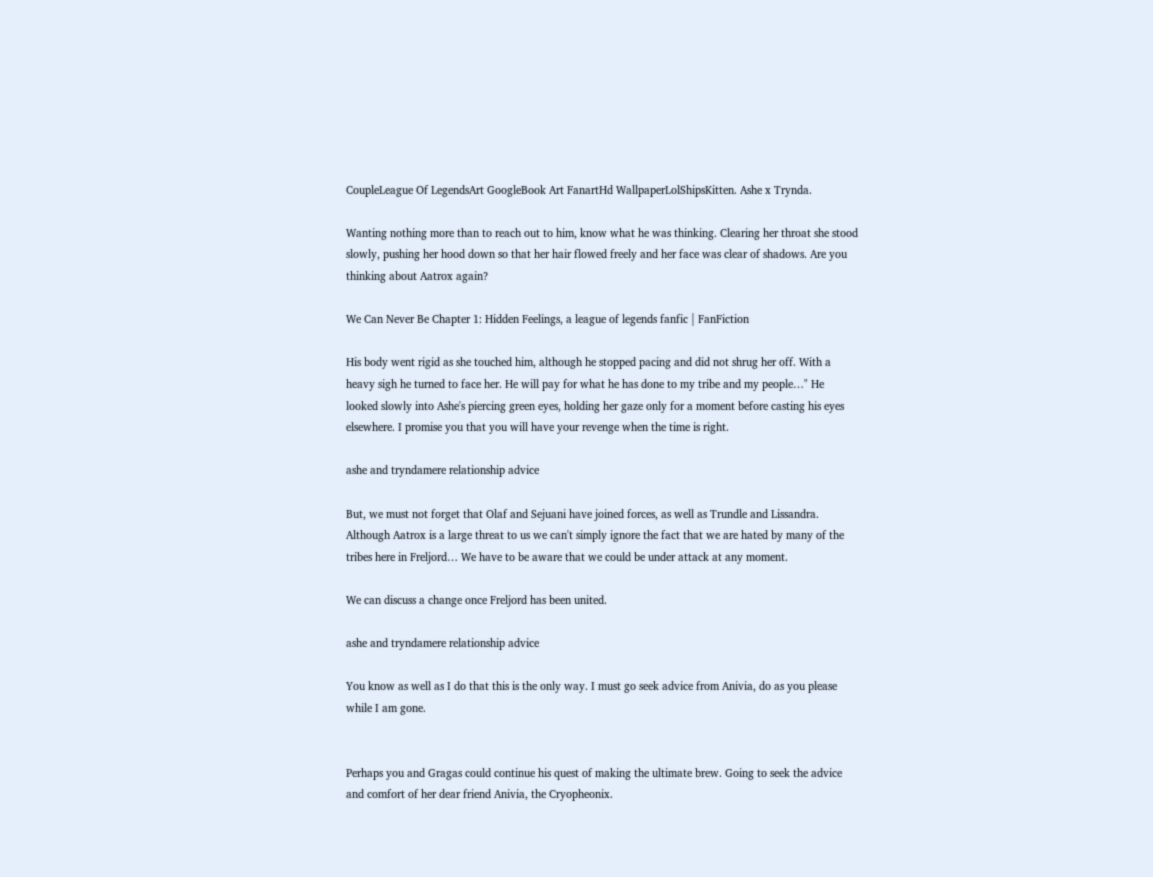CoupleLeague Of LegendsArt GoogleBook Art FanartHd WallpaperLolShipsKitten. Ashe x Trynda.

Wanting nothing more than to reach out to him, know what he was thinking. Clearing her throat she stood slowly, pushing her hood down so that her hair flowed freely and her face was clear of shadows. Are you thinking about Aatrox again?

We Can Never Be Chapter 1: Hidden Feelings, a league of legends fanfic | FanFiction

His body went rigid as she touched him, although he stopped pacing and did not shrug her off. With a heavy sigh he turned to face her. He will pay for what he has done to my tribe and my people…" He looked slowly into Ashe's piercing green eyes, holding her gaze only for a moment before casting his eyes elsewhere. I promise you that you will have your revenge when the time is right.

ashe and tryndamere relationship advice

But, we must not forget that Olaf and Sejuani have joined forces, as well as Trundle and Lissandra. Although Aatrox is a large threat to us we can't simply ignore the fact that we are hated by many of the tribes here in Freljord… We have to be aware that we could be under attack at any moment.

We can discuss a change once Freljord has been united.

ashe and tryndamere relationship advice

You know as well as I do that this is the only way. I must go seek advice from Anivia, do as you please while I am gone.


Perhaps you and Gragas could continue his quest of making the ultimate brew. Going to seek the advice and comfort of her dear friend Anivia, the Cryopheonix.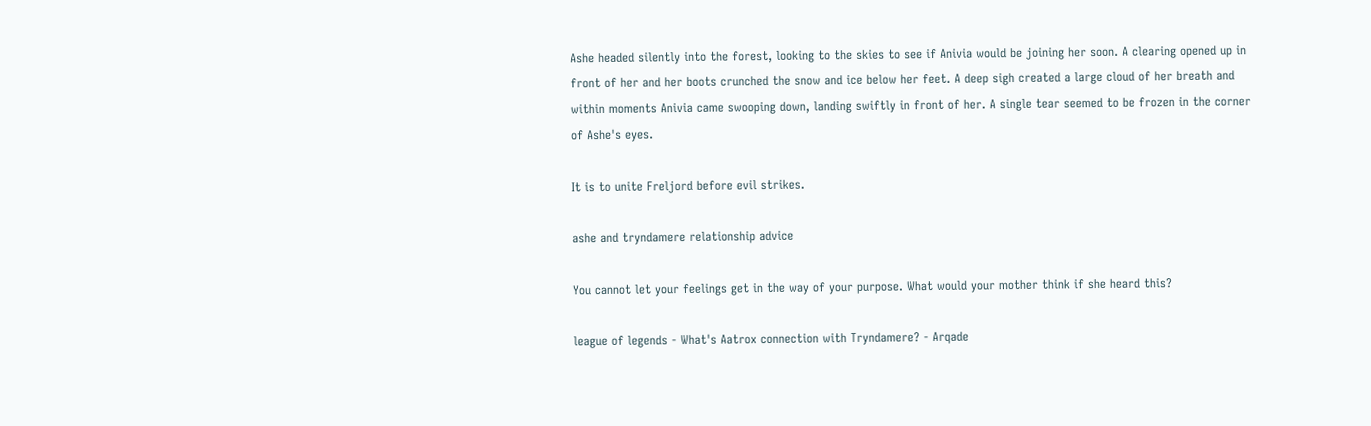Ashe headed silently into the forest, looking to the skies to see if Anivia would be joining her soon. A clearing opened up in front of her and her boots crunched the snow and ice below her feet. A deep sigh created a large cloud of her breath and within moments Anivia came swooping down, landing swiftly in front of her. A single tear seemed to be frozen in the corner of Ashe's eyes.

It is to unite Freljord before evil strikes.

ashe and tryndamere relationship advice

You cannot let your feelings get in the way of your purpose. What would your mother think if she heard this?

league of legends - What's Aatrox connection with Tryndamere? - Arqade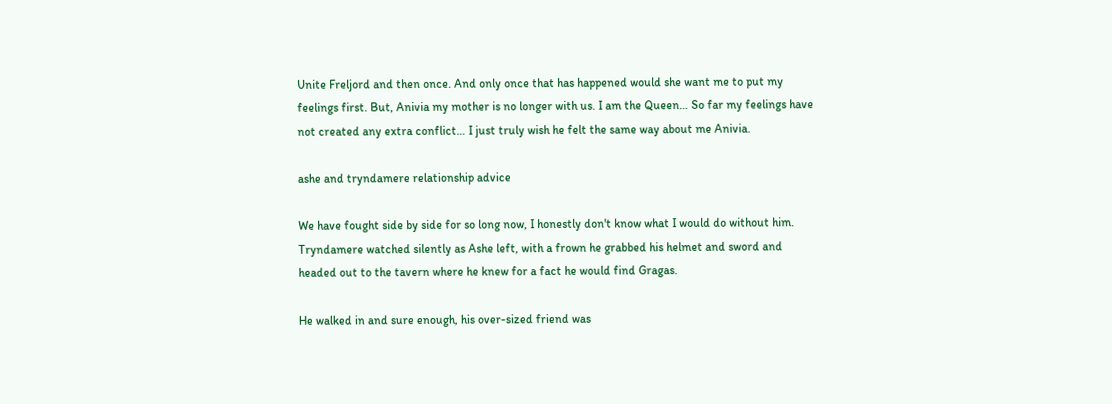Unite Freljord and then once. And only once that has happened would she want me to put my feelings first. But, Anivia my mother is no longer with us. I am the Queen… So far my feelings have not created any extra conflict… I just truly wish he felt the same way about me Anivia.

ashe and tryndamere relationship advice

We have fought side by side for so long now, I honestly don't know what I would do without him. Tryndamere watched silently as Ashe left, with a frown he grabbed his helmet and sword and headed out to the tavern where he knew for a fact he would find Gragas.

He walked in and sure enough, his over-sized friend was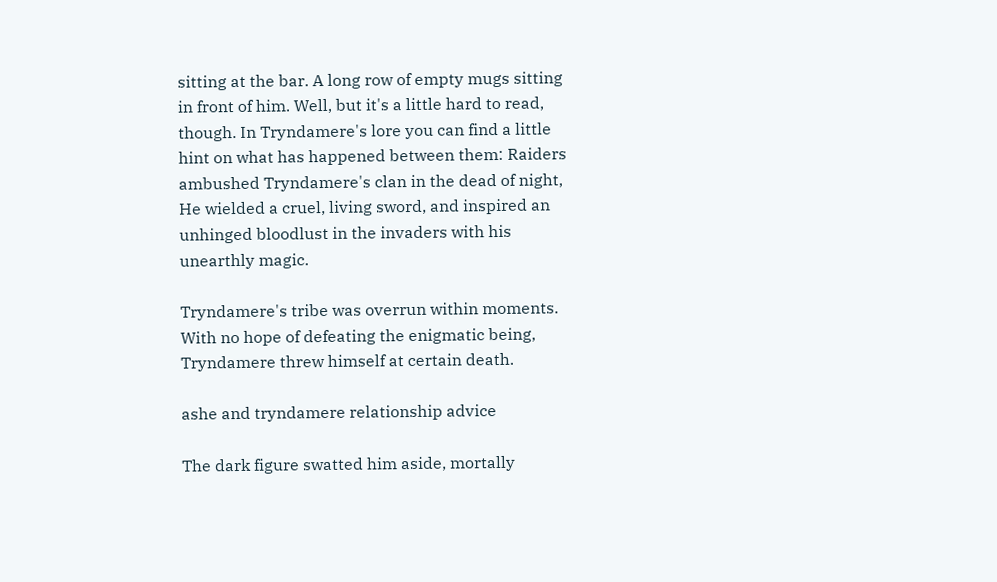sitting at the bar. A long row of empty mugs sitting in front of him. Well, but it's a little hard to read, though. In Tryndamere's lore you can find a little hint on what has happened between them: Raiders ambushed Tryndamere's clan in the dead of night, He wielded a cruel, living sword, and inspired an unhinged bloodlust in the invaders with his unearthly magic.

Tryndamere's tribe was overrun within moments. With no hope of defeating the enigmatic being, Tryndamere threw himself at certain death.

ashe and tryndamere relationship advice

The dark figure swatted him aside, mortally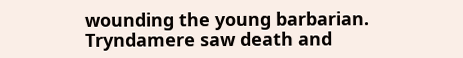wounding the young barbarian. Tryndamere saw death and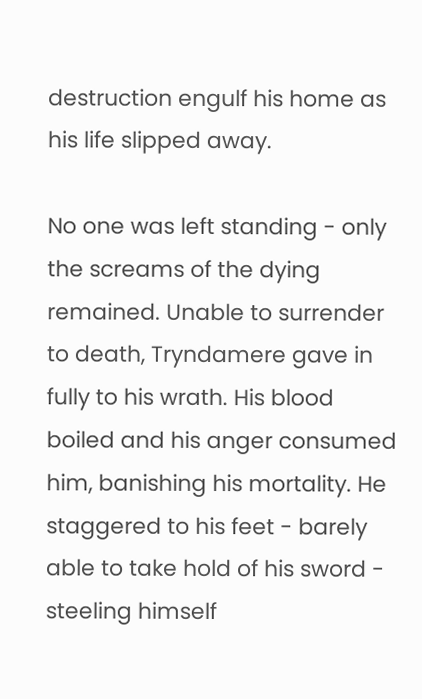destruction engulf his home as his life slipped away.

No one was left standing - only the screams of the dying remained. Unable to surrender to death, Tryndamere gave in fully to his wrath. His blood boiled and his anger consumed him, banishing his mortality. He staggered to his feet - barely able to take hold of his sword - steeling himself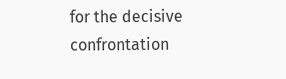for the decisive confrontation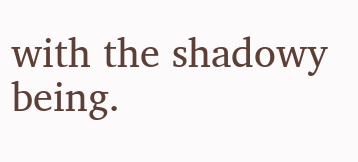with the shadowy being.